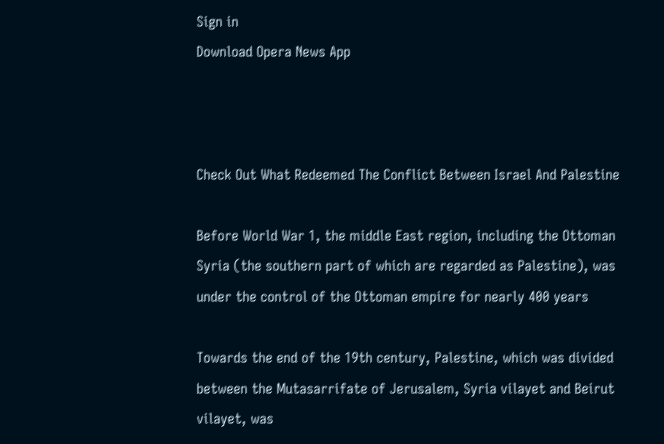Sign in
Download Opera News App



Check Out What Redeemed The Conflict Between Israel And Palestine

Before World War 1, the middle East region, including the Ottoman Syria (the southern part of which are regarded as Palestine), was under the control of the Ottoman empire for nearly 400 years

Towards the end of the 19th century, Palestine, which was divided between the Mutasarrifate of Jerusalem, Syria vilayet and Beirut vilayet, was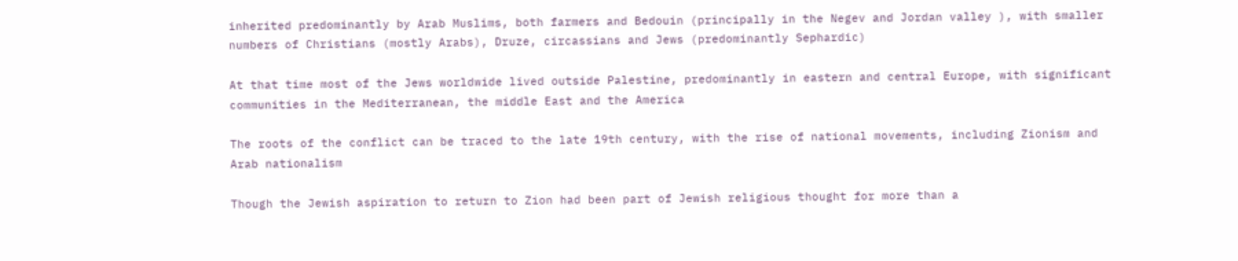inherited predominantly by Arab Muslims, both farmers and Bedouin (principally in the Negev and Jordan valley ), with smaller numbers of Christians (mostly Arabs), Druze, circassians and Jews (predominantly Sephardic)

At that time most of the Jews worldwide lived outside Palestine, predominantly in eastern and central Europe, with significant communities in the Mediterranean, the middle East and the America

The roots of the conflict can be traced to the late 19th century, with the rise of national movements, including Zionism and Arab nationalism

Though the Jewish aspiration to return to Zion had been part of Jewish religious thought for more than a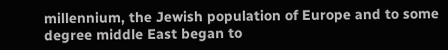millennium, the Jewish population of Europe and to some degree middle East began to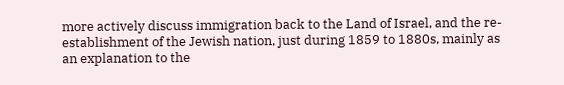more actively discuss immigration back to the Land of Israel, and the re-establishment of the Jewish nation, just during 1859 to 1880s, mainly as an explanation to the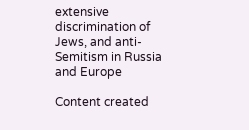extensive discrimination of Jews, and anti-Semitism in Russia and Europe

Content created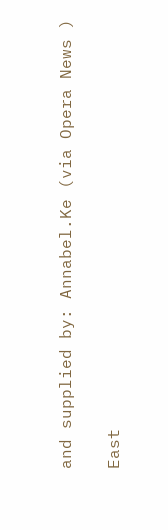and supplied by: Annabel.Ke (via Opera News )

East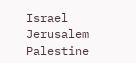Israel Jerusalem Palestine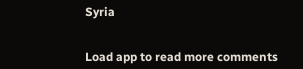Syria


Load app to read more comments